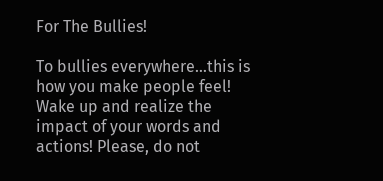For The Bullies!

To bullies everywhere…this is how you make people feel! Wake up and realize the impact of your words and actions! Please, do not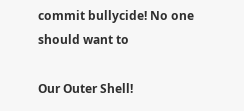commit bullycide! No one should want to

Our Outer Shell!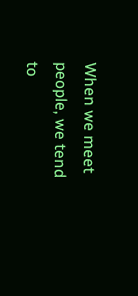When we meet people, we tend to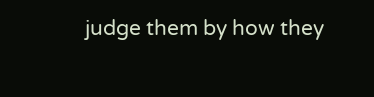judge them by how they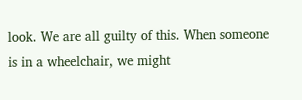look. We are all guilty of this. When someone is in a wheelchair, we might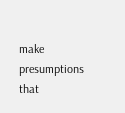make presumptions that